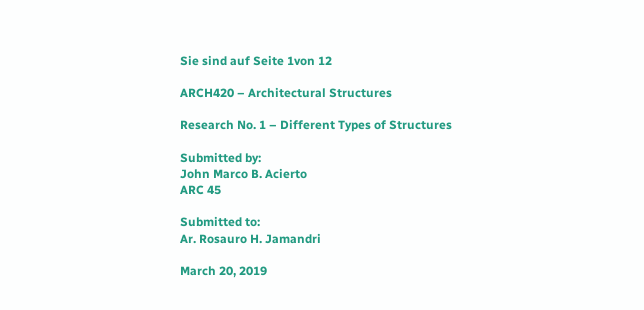Sie sind auf Seite 1von 12

ARCH420 – Architectural Structures

Research No. 1 – Different Types of Structures

Submitted by:
John Marco B. Acierto
ARC 45

Submitted to:
Ar. Rosauro H. Jamandri

March 20, 2019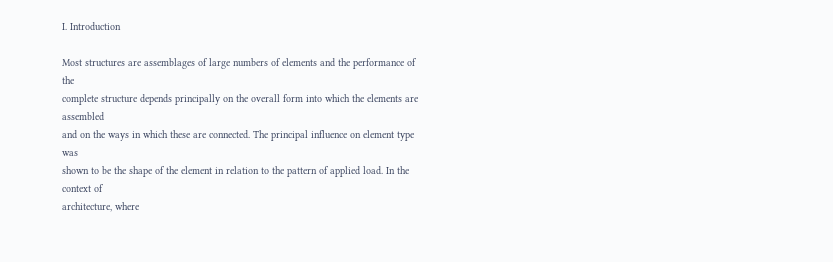I. Introduction

Most structures are assemblages of large numbers of elements and the performance of the
complete structure depends principally on the overall form into which the elements are assembled
and on the ways in which these are connected. The principal influence on element type was
shown to be the shape of the element in relation to the pattern of applied load. In the context of
architecture, where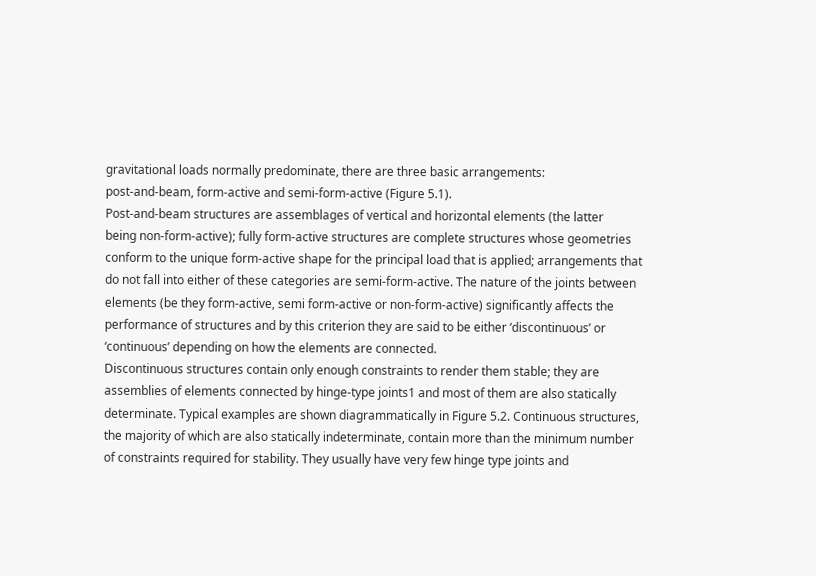gravitational loads normally predominate, there are three basic arrangements:
post-and-beam, form-active and semi-form-active (Figure 5.1).
Post-and-beam structures are assemblages of vertical and horizontal elements (the latter
being non-form-active); fully form-active structures are complete structures whose geometries
conform to the unique form-active shape for the principal load that is applied; arrangements that
do not fall into either of these categories are semi-form-active. The nature of the joints between
elements (be they form-active, semi form-active or non-form-active) significantly affects the
performance of structures and by this criterion they are said to be either ‘discontinuous’ or
‘continuous’ depending on how the elements are connected.
Discontinuous structures contain only enough constraints to render them stable; they are
assemblies of elements connected by hinge-type joints1 and most of them are also statically
determinate. Typical examples are shown diagrammatically in Figure 5.2. Continuous structures,
the majority of which are also statically indeterminate, contain more than the minimum number
of constraints required for stability. They usually have very few hinge type joints and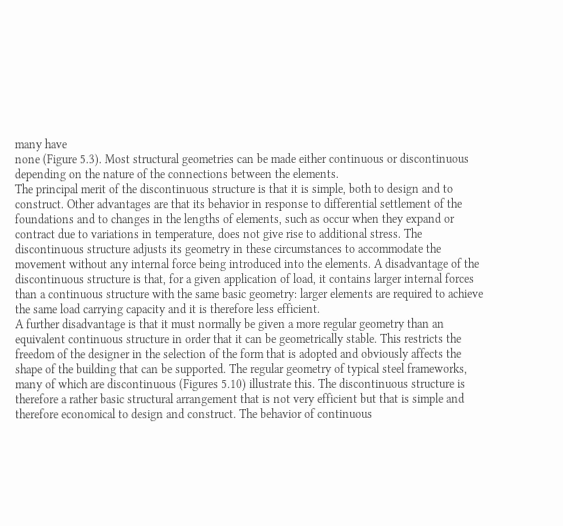many have
none (Figure 5.3). Most structural geometries can be made either continuous or discontinuous
depending on the nature of the connections between the elements.
The principal merit of the discontinuous structure is that it is simple, both to design and to
construct. Other advantages are that its behavior in response to differential settlement of the
foundations and to changes in the lengths of elements, such as occur when they expand or
contract due to variations in temperature, does not give rise to additional stress. The
discontinuous structure adjusts its geometry in these circumstances to accommodate the
movement without any internal force being introduced into the elements. A disadvantage of the
discontinuous structure is that, for a given application of load, it contains larger internal forces
than a continuous structure with the same basic geometry: larger elements are required to achieve
the same load carrying capacity and it is therefore less efficient.
A further disadvantage is that it must normally be given a more regular geometry than an
equivalent continuous structure in order that it can be geometrically stable. This restricts the
freedom of the designer in the selection of the form that is adopted and obviously affects the
shape of the building that can be supported. The regular geometry of typical steel frameworks,
many of which are discontinuous (Figures 5.10) illustrate this. The discontinuous structure is
therefore a rather basic structural arrangement that is not very efficient but that is simple and
therefore economical to design and construct. The behavior of continuous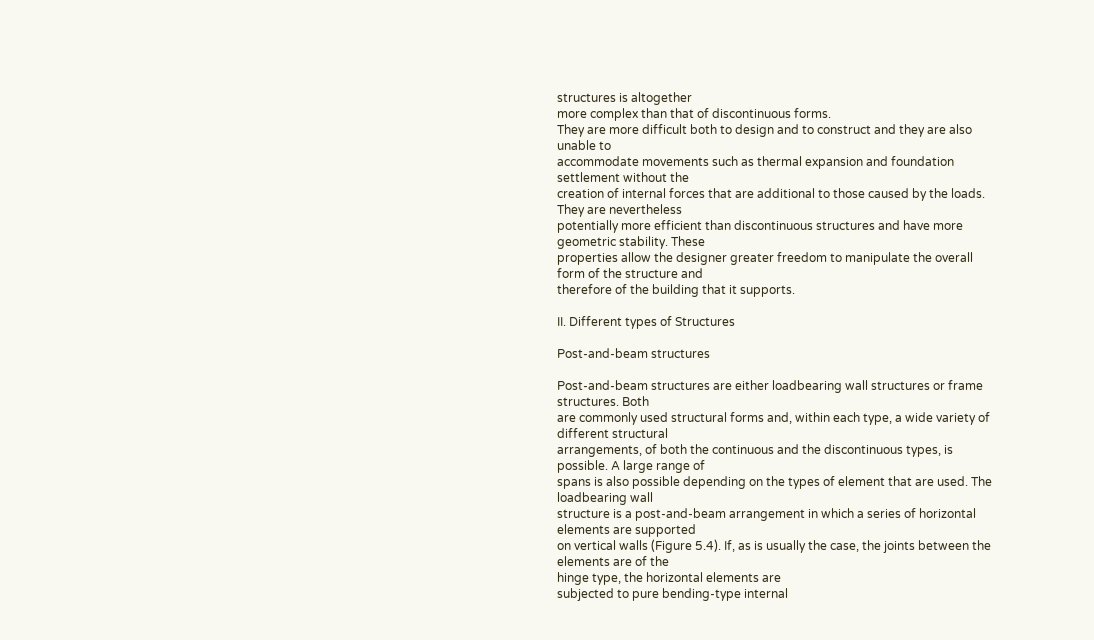structures is altogether
more complex than that of discontinuous forms.
They are more difficult both to design and to construct and they are also unable to
accommodate movements such as thermal expansion and foundation settlement without the
creation of internal forces that are additional to those caused by the loads. They are nevertheless
potentially more efficient than discontinuous structures and have more geometric stability. These
properties allow the designer greater freedom to manipulate the overall form of the structure and
therefore of the building that it supports.

II. Different types of Structures

Post-and-beam structures

Post-and-beam structures are either loadbearing wall structures or frame structures. Both
are commonly used structural forms and, within each type, a wide variety of different structural
arrangements, of both the continuous and the discontinuous types, is possible. A large range of
spans is also possible depending on the types of element that are used. The loadbearing wall
structure is a post-and-beam arrangement in which a series of horizontal elements are supported
on vertical walls (Figure 5.4). If, as is usually the case, the joints between the elements are of the
hinge type, the horizontal elements are
subjected to pure bending-type internal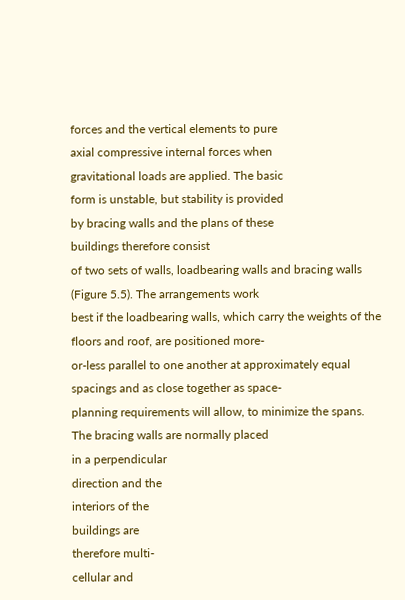forces and the vertical elements to pure
axial compressive internal forces when
gravitational loads are applied. The basic
form is unstable, but stability is provided
by bracing walls and the plans of these
buildings therefore consist
of two sets of walls, loadbearing walls and bracing walls (Figure 5.5). The arrangements work
best if the loadbearing walls, which carry the weights of the floors and roof, are positioned more-
or-less parallel to one another at approximately equal spacings and as close together as space-
planning requirements will allow, to minimize the spans. The bracing walls are normally placed
in a perpendicular
direction and the
interiors of the
buildings are
therefore multi-
cellular and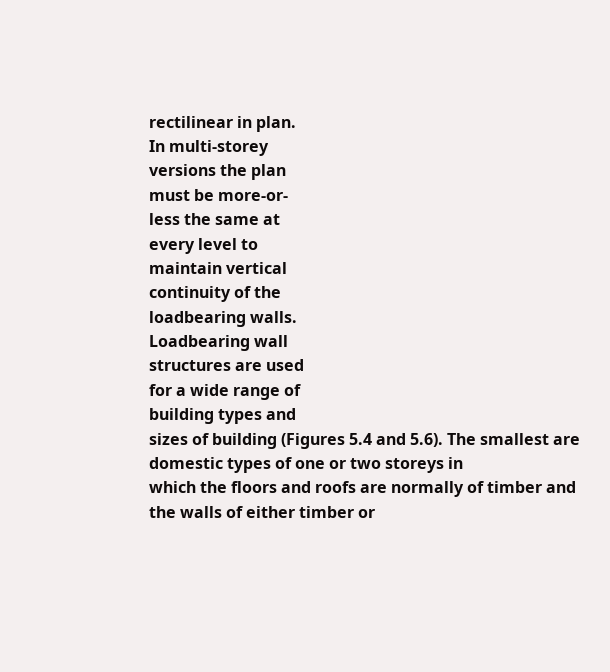rectilinear in plan.
In multi-storey
versions the plan
must be more-or-
less the same at
every level to
maintain vertical
continuity of the
loadbearing walls.
Loadbearing wall
structures are used
for a wide range of
building types and
sizes of building (Figures 5.4 and 5.6). The smallest are domestic types of one or two storeys in
which the floors and roofs are normally of timber and the walls of either timber or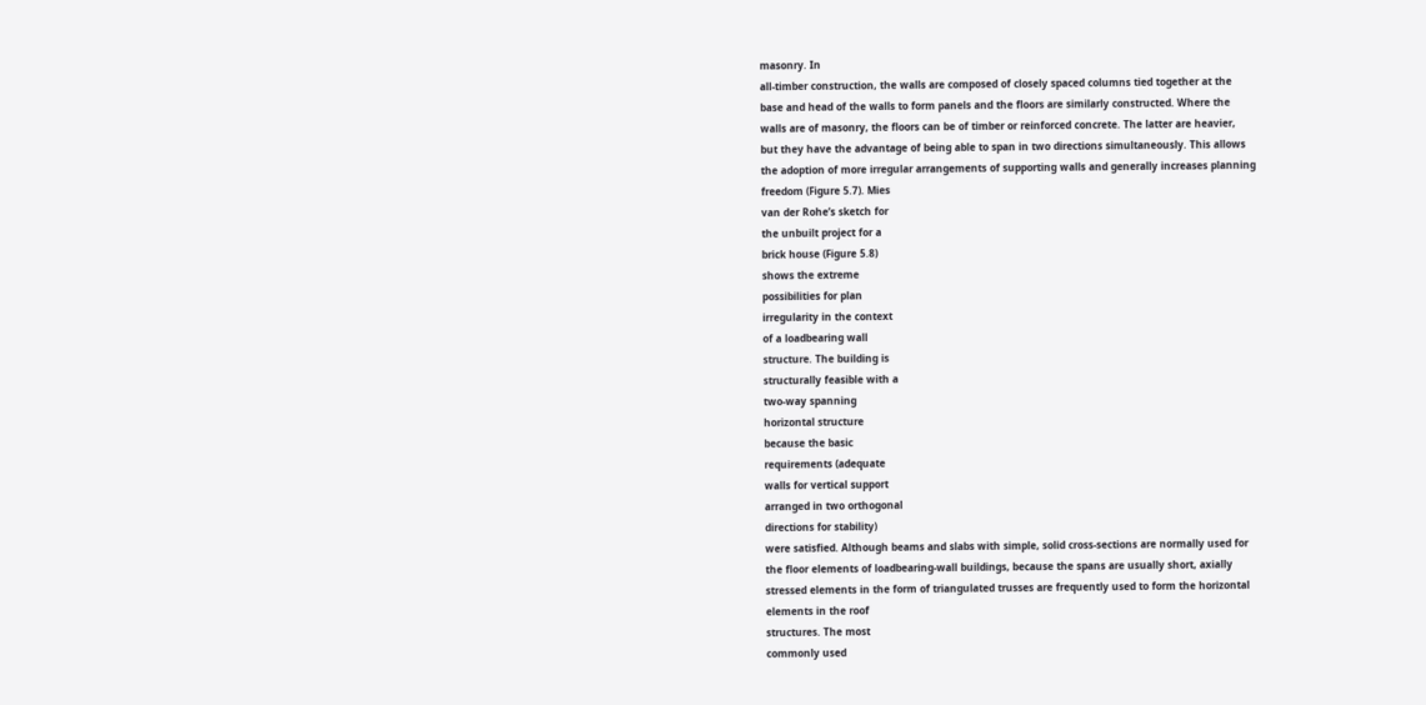masonry. In
all-timber construction, the walls are composed of closely spaced columns tied together at the
base and head of the walls to form panels and the floors are similarly constructed. Where the
walls are of masonry, the floors can be of timber or reinforced concrete. The latter are heavier,
but they have the advantage of being able to span in two directions simultaneously. This allows
the adoption of more irregular arrangements of supporting walls and generally increases planning
freedom (Figure 5.7). Mies
van der Rohe’s sketch for
the unbuilt project for a
brick house (Figure 5.8)
shows the extreme
possibilities for plan
irregularity in the context
of a loadbearing wall
structure. The building is
structurally feasible with a
two-way spanning
horizontal structure
because the basic
requirements (adequate
walls for vertical support
arranged in two orthogonal
directions for stability)
were satisfied. Although beams and slabs with simple, solid cross-sections are normally used for
the floor elements of loadbearing-wall buildings, because the spans are usually short, axially
stressed elements in the form of triangulated trusses are frequently used to form the horizontal
elements in the roof
structures. The most
commonly used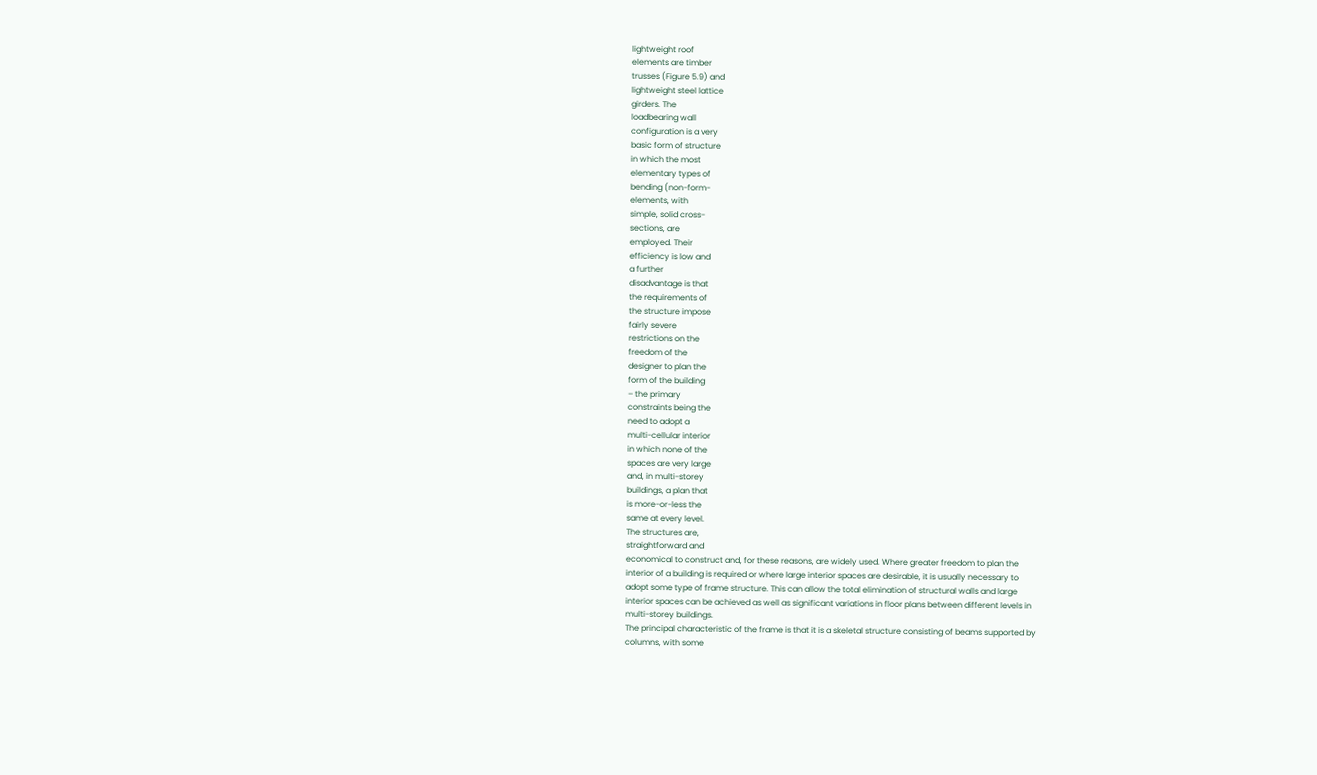lightweight roof
elements are timber
trusses (Figure 5.9) and
lightweight steel lattice
girders. The
loadbearing wall
configuration is a very
basic form of structure
in which the most
elementary types of
bending (non-form-
elements, with
simple, solid cross-
sections, are
employed. Their
efficiency is low and
a further
disadvantage is that
the requirements of
the structure impose
fairly severe
restrictions on the
freedom of the
designer to plan the
form of the building
– the primary
constraints being the
need to adopt a
multi-cellular interior
in which none of the
spaces are very large
and, in multi-storey
buildings, a plan that
is more-or-less the
same at every level.
The structures are,
straightforward and
economical to construct and, for these reasons, are widely used. Where greater freedom to plan the
interior of a building is required or where large interior spaces are desirable, it is usually necessary to
adopt some type of frame structure. This can allow the total elimination of structural walls and large
interior spaces can be achieved as well as significant variations in floor plans between different levels in
multi-storey buildings.
The principal characteristic of the frame is that it is a skeletal structure consisting of beams supported by
columns, with some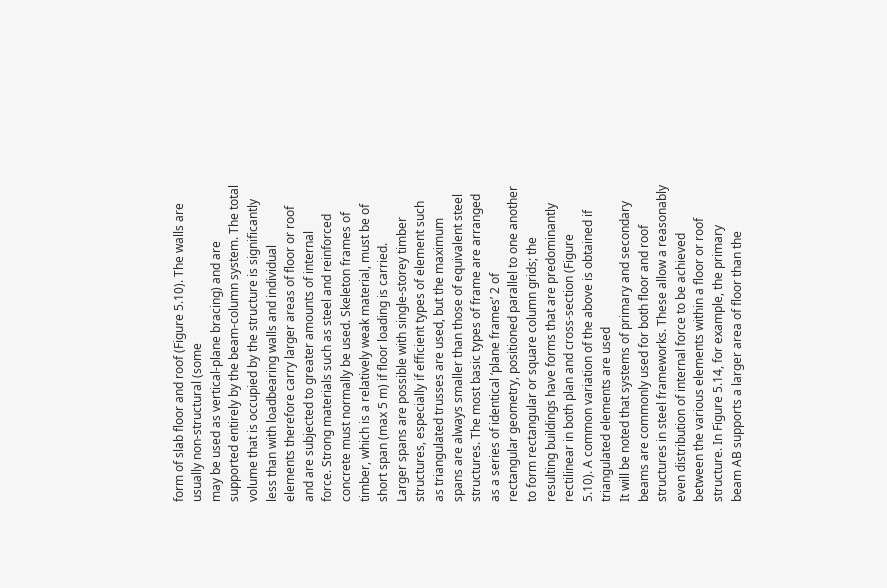form of slab floor and roof (Figure 5.10). The walls are usually non-structural (some
may be used as vertical-plane bracing) and are supported entirely by the beam-column system. The total
volume that is occupied by the structure is significantly less than with loadbearing walls and individual
elements therefore carry larger areas of floor or roof and are subjected to greater amounts of internal
force. Strong materials such as steel and reinforced concrete must normally be used. Skeleton frames of
timber, which is a relatively weak material, must be of short span (max 5 m) if floor loading is carried.
Larger spans are possible with single-storey timber structures, especially if efficient types of element such
as triangulated trusses are used, but the maximum spans are always smaller than those of equivalent steel
structures. The most basic types of frame are arranged as a series of identical ‘plane frames’ 2 of
rectangular geometry, positioned parallel to one another to form rectangular or square column grids; the
resulting buildings have forms that are predominantly rectilinear in both plan and cross-section (Figure
5.10). A common variation of the above is obtained if triangulated elements are used
It will be noted that systems of primary and secondary beams are commonly used for both floor and roof
structures in steel frameworks. These allow a reasonably even distribution of internal force to be achieved
between the various elements within a floor or roof structure. In Figure 5.14, for example, the primary
beam AB supports a larger area of floor than the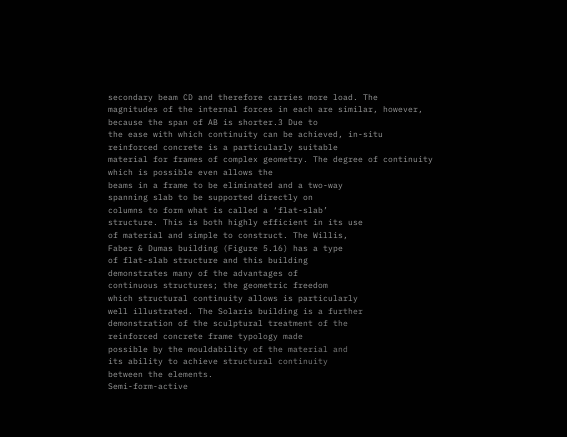secondary beam CD and therefore carries more load. The
magnitudes of the internal forces in each are similar, however, because the span of AB is shorter.3 Due to
the ease with which continuity can be achieved, in-situ reinforced concrete is a particularly suitable
material for frames of complex geometry. The degree of continuity which is possible even allows the
beams in a frame to be eliminated and a two-way
spanning slab to be supported directly on
columns to form what is called a ‘flat-slab’
structure. This is both highly efficient in its use
of material and simple to construct. The Willis,
Faber & Dumas building (Figure 5.16) has a type
of flat-slab structure and this building
demonstrates many of the advantages of
continuous structures; the geometric freedom
which structural continuity allows is particularly
well illustrated. The Solaris building is a further
demonstration of the sculptural treatment of the
reinforced concrete frame typology made
possible by the mouldability of the material and
its ability to achieve structural continuity
between the elements.
Semi-form-active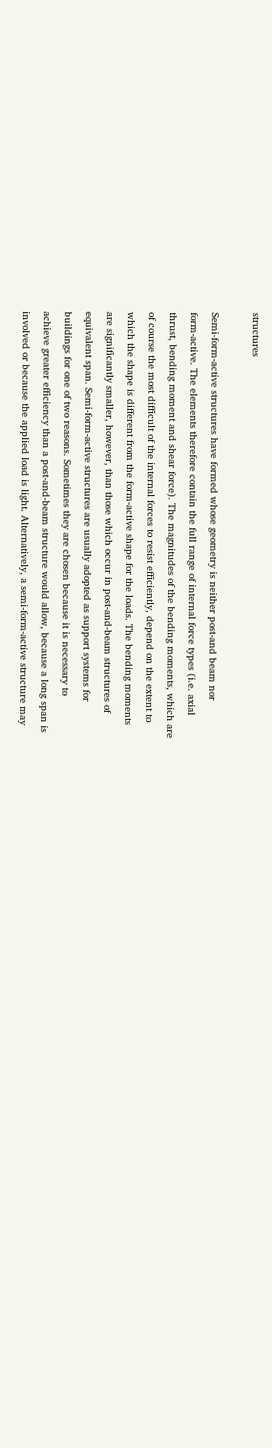structures

Semi-form-active structures have formed whose geometry is neither post-and beam nor
form-active. The elements therefore contain the full range of internal force types (i.e. axial
thrust, bending moment and shear force). The magnitudes of the bending moments, which are
of course the most difficult of the internal forces to resist efficiently, depend on the extent to
which the shape is different from the form-active shape for the loads. The bending moments
are significantly smaller, however, than those which occur in post-and-beam structures of
equivalent span. Semi-form-active structures are usually adopted as support systems for
buildings for one of two reasons. Sometimes they are chosen because it is necessary to
achieve greater efficiency than a post-and-beam structure would allow, because a long span is
involved or because the applied load is light. Alternatively, a semi-form-active structure may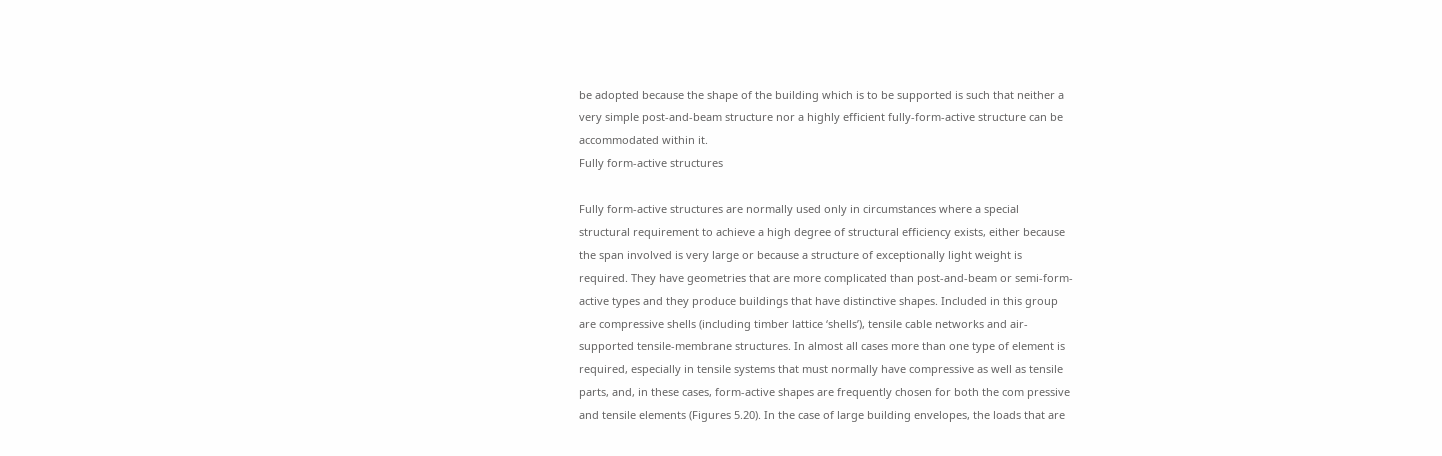be adopted because the shape of the building which is to be supported is such that neither a
very simple post-and-beam structure nor a highly efficient fully-form-active structure can be
accommodated within it.
Fully form-active structures

Fully form-active structures are normally used only in circumstances where a special
structural requirement to achieve a high degree of structural efficiency exists, either because
the span involved is very large or because a structure of exceptionally light weight is
required. They have geometries that are more complicated than post-and-beam or semi-form-
active types and they produce buildings that have distinctive shapes. Included in this group
are compressive shells (including timber lattice ‘shells’), tensile cable networks and air-
supported tensile-membrane structures. In almost all cases more than one type of element is
required, especially in tensile systems that must normally have compressive as well as tensile
parts, and, in these cases, form-active shapes are frequently chosen for both the com pressive
and tensile elements (Figures 5.20). In the case of large building envelopes, the loads that are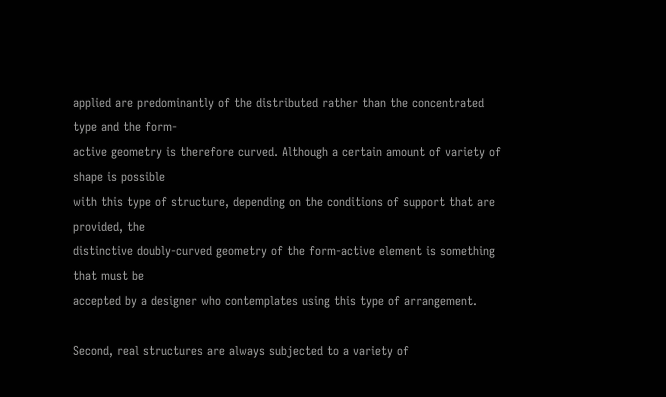applied are predominantly of the distributed rather than the concentrated type and the form-
active geometry is therefore curved. Although a certain amount of variety of shape is possible
with this type of structure, depending on the conditions of support that are provided, the
distinctive doubly-curved geometry of the form-active element is something that must be
accepted by a designer who contemplates using this type of arrangement.

Second, real structures are always subjected to a variety of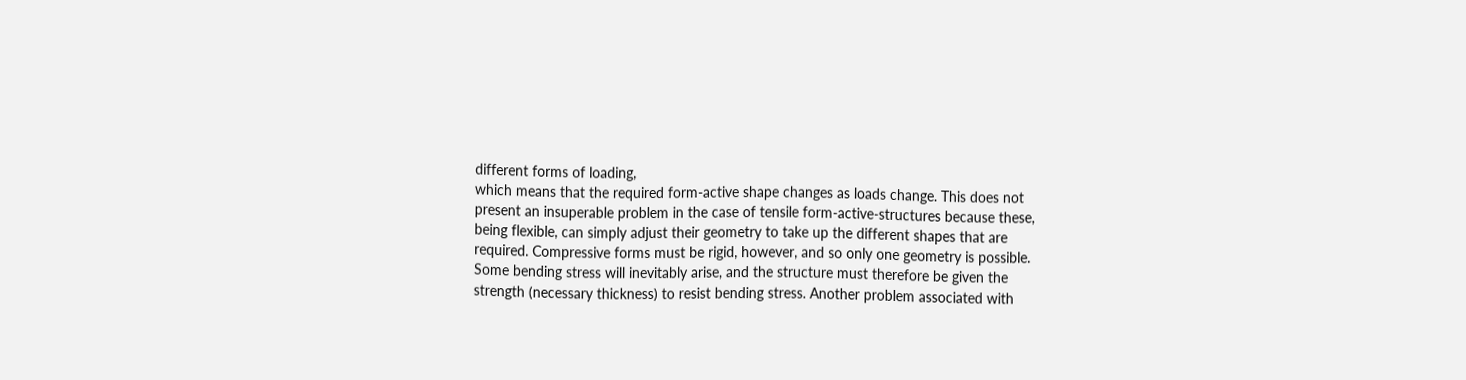different forms of loading,
which means that the required form-active shape changes as loads change. This does not
present an insuperable problem in the case of tensile form-active-structures because these,
being flexible, can simply adjust their geometry to take up the different shapes that are
required. Compressive forms must be rigid, however, and so only one geometry is possible.
Some bending stress will inevitably arise, and the structure must therefore be given the
strength (necessary thickness) to resist bending stress. Another problem associated with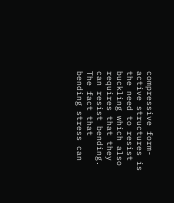compressive form-active structures is the need to resist buckling which also requires that they
can resist bending. The fact that bending stress can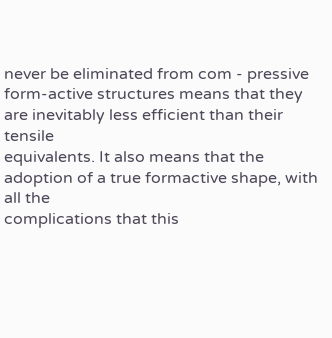never be eliminated from com - pressive
form-active structures means that they are inevitably less efficient than their tensile
equivalents. It also means that the adoption of a true formactive shape, with all the
complications that this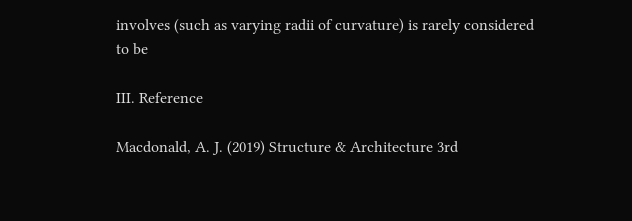involves (such as varying radii of curvature) is rarely considered to be

III. Reference

Macdonald, A. J. (2019) Structure & Architecture 3rd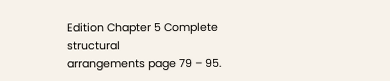Edition Chapter 5 Complete structural
arrangements page 79 – 95.